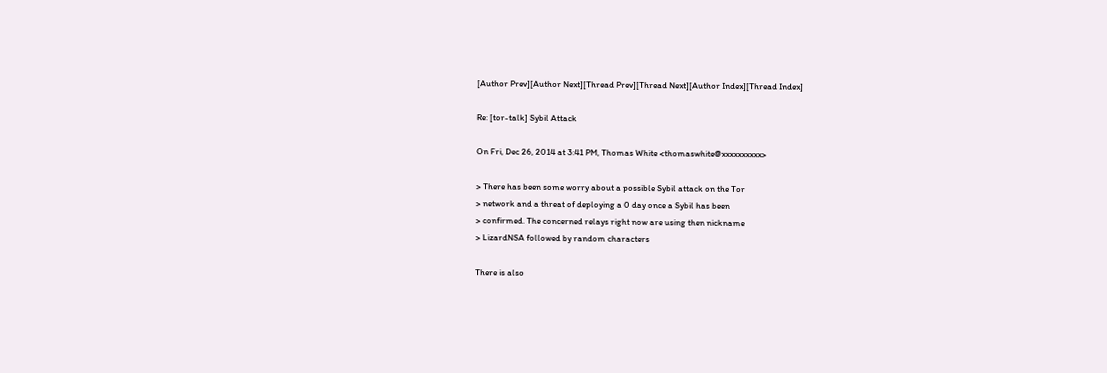[Author Prev][Author Next][Thread Prev][Thread Next][Author Index][Thread Index]

Re: [tor-talk] Sybil Attack

On Fri, Dec 26, 2014 at 3:41 PM, Thomas White <thomaswhite@xxxxxxxxxx>

> There has been some worry about a possible Sybil attack on the Tor
> network and a threat of deploying a 0 day once a Sybil has been
> confirmed. The concerned relays right now are using then nickname
> LizardNSA followed by random characters

There is also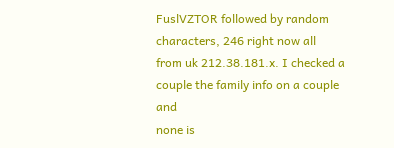FuslVZTOR followed by random characters, 246 right now all
from uk 212.38.181.x. I checked a couple the family info on a couple and
none is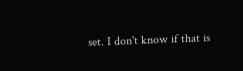set. I don't know if that is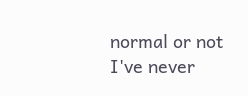normal or not I've never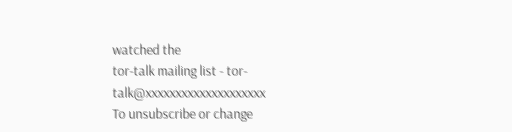watched the
tor-talk mailing list - tor-talk@xxxxxxxxxxxxxxxxxxxx
To unsubscribe or change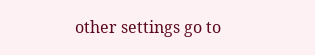other settings go to